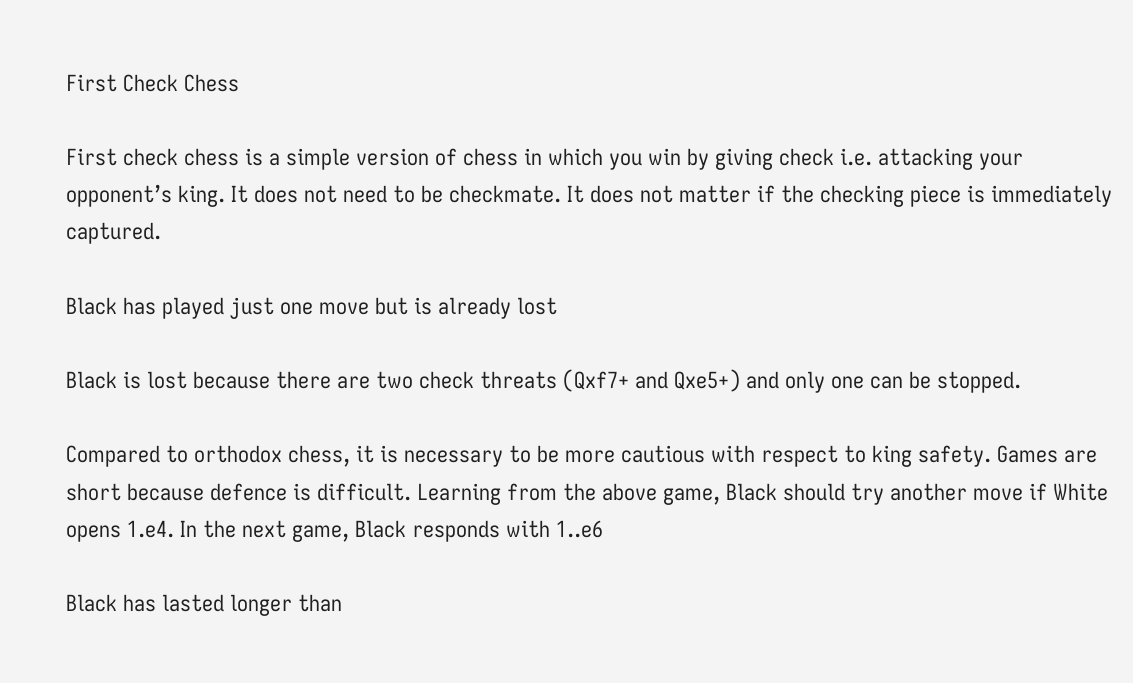First Check Chess

First check chess is a simple version of chess in which you win by giving check i.e. attacking your opponent’s king. It does not need to be checkmate. It does not matter if the checking piece is immediately captured.

Black has played just one move but is already lost

Black is lost because there are two check threats (Qxf7+ and Qxe5+) and only one can be stopped.

Compared to orthodox chess, it is necessary to be more cautious with respect to king safety. Games are short because defence is difficult. Learning from the above game, Black should try another move if White opens 1.e4. In the next game, Black responds with 1..e6

Black has lasted longer than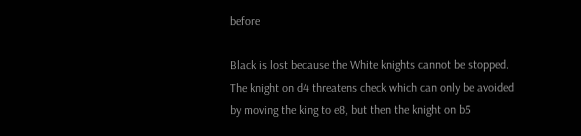before

Black is lost because the White knights cannot be stopped. The knight on d4 threatens check which can only be avoided by moving the king to e8, but then the knight on b5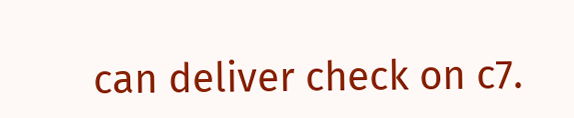can deliver check on c7.